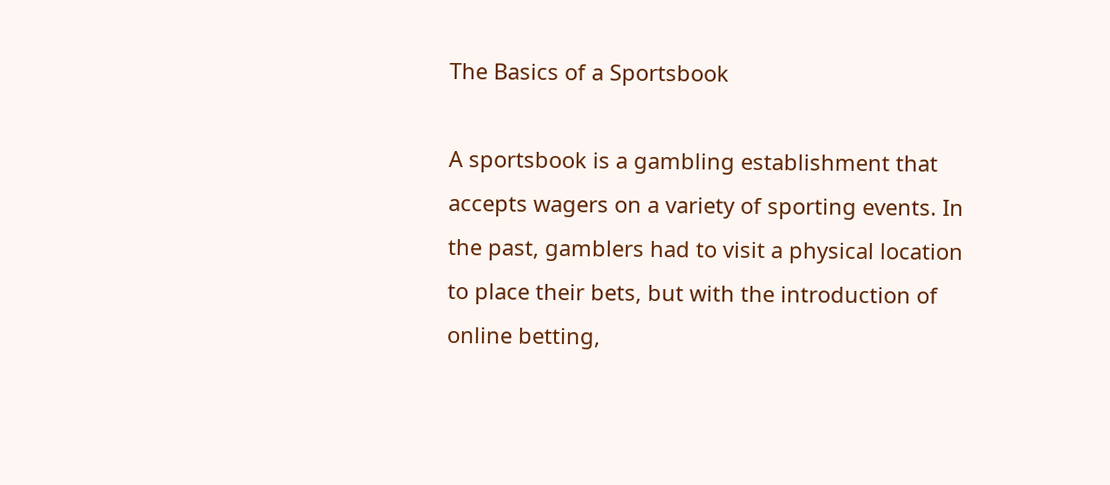The Basics of a Sportsbook

A sportsbook is a gambling establishment that accepts wagers on a variety of sporting events. In the past, gamblers had to visit a physical location to place their bets, but with the introduction of online betting,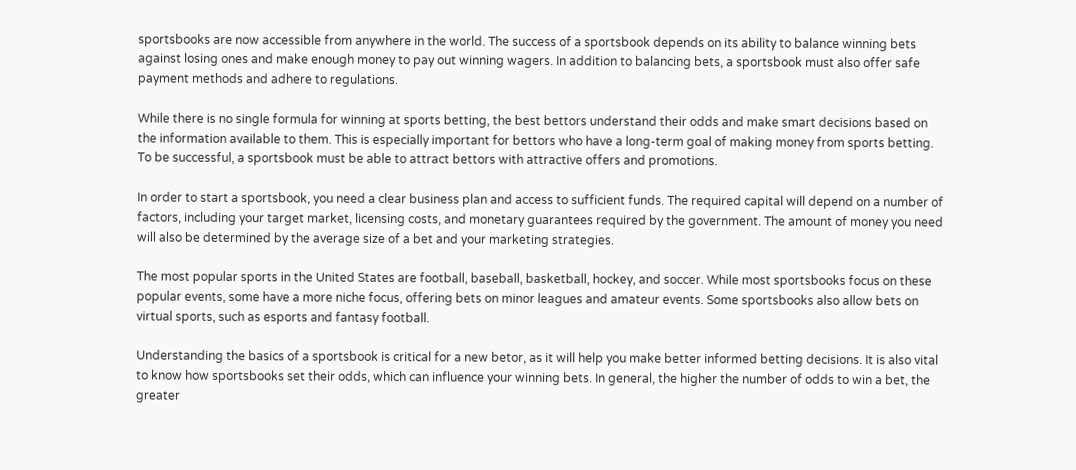sportsbooks are now accessible from anywhere in the world. The success of a sportsbook depends on its ability to balance winning bets against losing ones and make enough money to pay out winning wagers. In addition to balancing bets, a sportsbook must also offer safe payment methods and adhere to regulations.

While there is no single formula for winning at sports betting, the best bettors understand their odds and make smart decisions based on the information available to them. This is especially important for bettors who have a long-term goal of making money from sports betting. To be successful, a sportsbook must be able to attract bettors with attractive offers and promotions.

In order to start a sportsbook, you need a clear business plan and access to sufficient funds. The required capital will depend on a number of factors, including your target market, licensing costs, and monetary guarantees required by the government. The amount of money you need will also be determined by the average size of a bet and your marketing strategies.

The most popular sports in the United States are football, baseball, basketball, hockey, and soccer. While most sportsbooks focus on these popular events, some have a more niche focus, offering bets on minor leagues and amateur events. Some sportsbooks also allow bets on virtual sports, such as esports and fantasy football.

Understanding the basics of a sportsbook is critical for a new betor, as it will help you make better informed betting decisions. It is also vital to know how sportsbooks set their odds, which can influence your winning bets. In general, the higher the number of odds to win a bet, the greater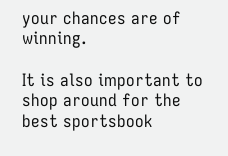your chances are of winning.

It is also important to shop around for the best sportsbook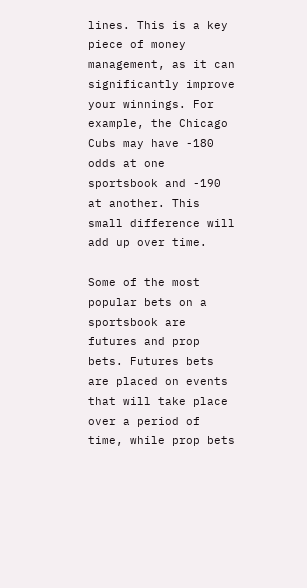lines. This is a key piece of money management, as it can significantly improve your winnings. For example, the Chicago Cubs may have -180 odds at one sportsbook and -190 at another. This small difference will add up over time.

Some of the most popular bets on a sportsbook are futures and prop bets. Futures bets are placed on events that will take place over a period of time, while prop bets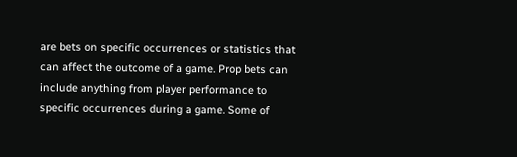are bets on specific occurrences or statistics that can affect the outcome of a game. Prop bets can include anything from player performance to specific occurrences during a game. Some of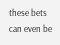these bets can even be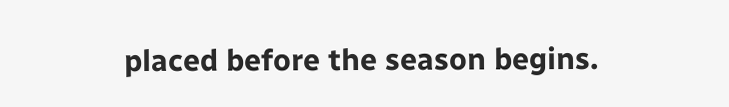placed before the season begins.